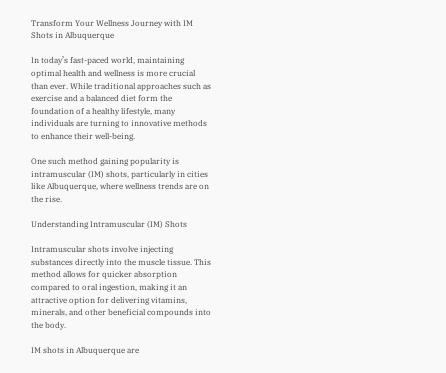Transform Your Wellness Journey with IM Shots in Albuquerque

In today’s fast-paced world, maintaining optimal health and wellness is more crucial than ever. While traditional approaches such as exercise and a balanced diet form the foundation of a healthy lifestyle, many individuals are turning to innovative methods to enhance their well-being.

One such method gaining popularity is intramuscular (IM) shots, particularly in cities like Albuquerque, where wellness trends are on the rise.

Understanding Intramuscular (IM) Shots

Intramuscular shots involve injecting substances directly into the muscle tissue. This method allows for quicker absorption compared to oral ingestion, making it an attractive option for delivering vitamins, minerals, and other beneficial compounds into the body.

IM shots in Albuquerque are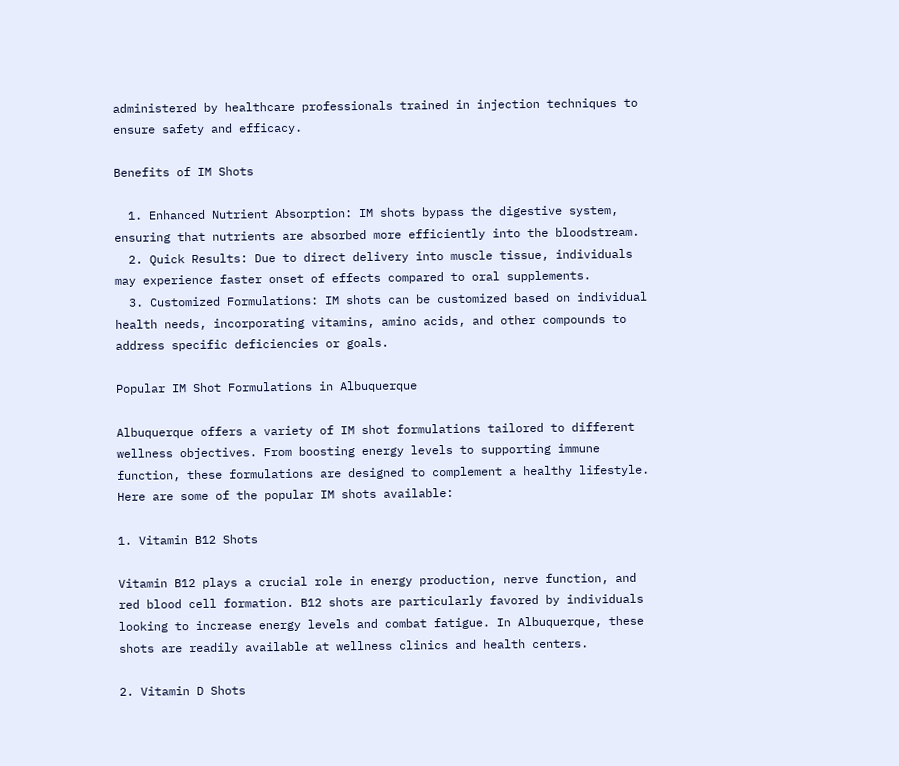administered by healthcare professionals trained in injection techniques to ensure safety and efficacy.

Benefits of IM Shots

  1. Enhanced Nutrient Absorption: IM shots bypass the digestive system, ensuring that nutrients are absorbed more efficiently into the bloodstream.
  2. Quick Results: Due to direct delivery into muscle tissue, individuals may experience faster onset of effects compared to oral supplements.
  3. Customized Formulations: IM shots can be customized based on individual health needs, incorporating vitamins, amino acids, and other compounds to address specific deficiencies or goals.

Popular IM Shot Formulations in Albuquerque

Albuquerque offers a variety of IM shot formulations tailored to different wellness objectives. From boosting energy levels to supporting immune function, these formulations are designed to complement a healthy lifestyle. Here are some of the popular IM shots available:

1. Vitamin B12 Shots

Vitamin B12 plays a crucial role in energy production, nerve function, and red blood cell formation. B12 shots are particularly favored by individuals looking to increase energy levels and combat fatigue. In Albuquerque, these shots are readily available at wellness clinics and health centers.

2. Vitamin D Shots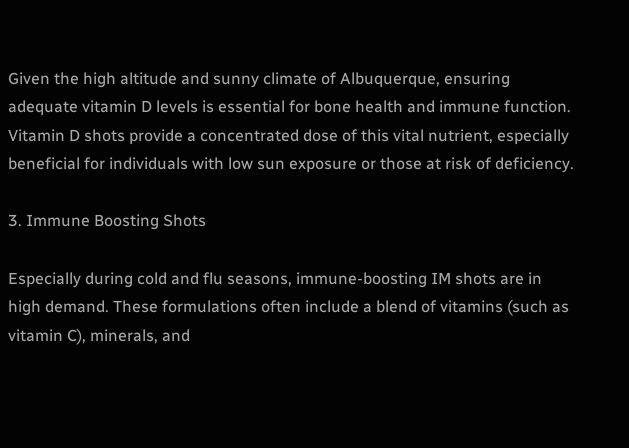Given the high altitude and sunny climate of Albuquerque, ensuring adequate vitamin D levels is essential for bone health and immune function. Vitamin D shots provide a concentrated dose of this vital nutrient, especially beneficial for individuals with low sun exposure or those at risk of deficiency.

3. Immune Boosting Shots

Especially during cold and flu seasons, immune-boosting IM shots are in high demand. These formulations often include a blend of vitamins (such as vitamin C), minerals, and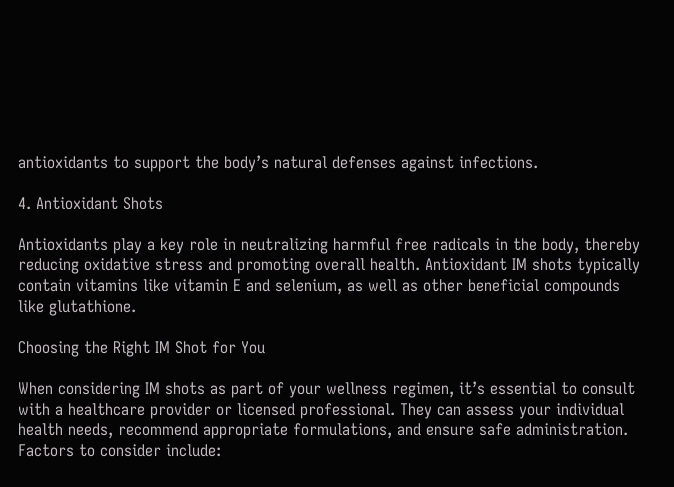antioxidants to support the body’s natural defenses against infections.

4. Antioxidant Shots

Antioxidants play a key role in neutralizing harmful free radicals in the body, thereby reducing oxidative stress and promoting overall health. Antioxidant IM shots typically contain vitamins like vitamin E and selenium, as well as other beneficial compounds like glutathione.

Choosing the Right IM Shot for You

When considering IM shots as part of your wellness regimen, it’s essential to consult with a healthcare provider or licensed professional. They can assess your individual health needs, recommend appropriate formulations, and ensure safe administration. Factors to consider include: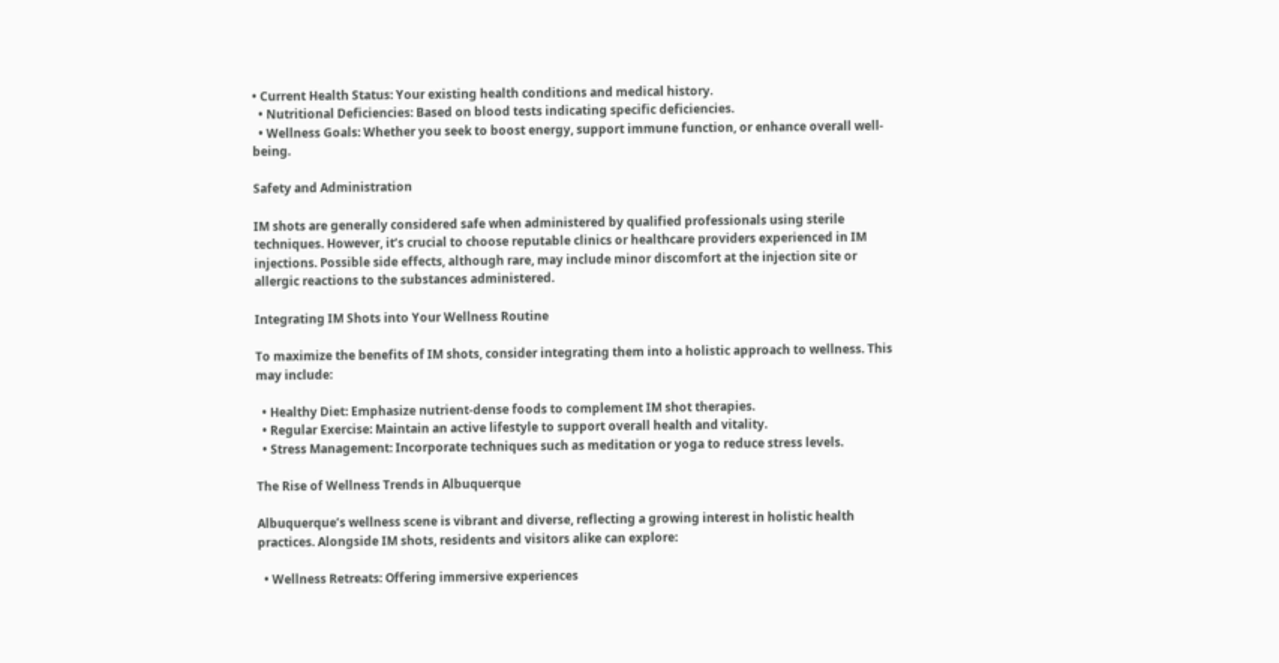• Current Health Status: Your existing health conditions and medical history.
  • Nutritional Deficiencies: Based on blood tests indicating specific deficiencies.
  • Wellness Goals: Whether you seek to boost energy, support immune function, or enhance overall well-being.

Safety and Administration

IM shots are generally considered safe when administered by qualified professionals using sterile techniques. However, it’s crucial to choose reputable clinics or healthcare providers experienced in IM injections. Possible side effects, although rare, may include minor discomfort at the injection site or allergic reactions to the substances administered.

Integrating IM Shots into Your Wellness Routine

To maximize the benefits of IM shots, consider integrating them into a holistic approach to wellness. This may include:

  • Healthy Diet: Emphasize nutrient-dense foods to complement IM shot therapies.
  • Regular Exercise: Maintain an active lifestyle to support overall health and vitality.
  • Stress Management: Incorporate techniques such as meditation or yoga to reduce stress levels.

The Rise of Wellness Trends in Albuquerque

Albuquerque’s wellness scene is vibrant and diverse, reflecting a growing interest in holistic health practices. Alongside IM shots, residents and visitors alike can explore:

  • Wellness Retreats: Offering immersive experiences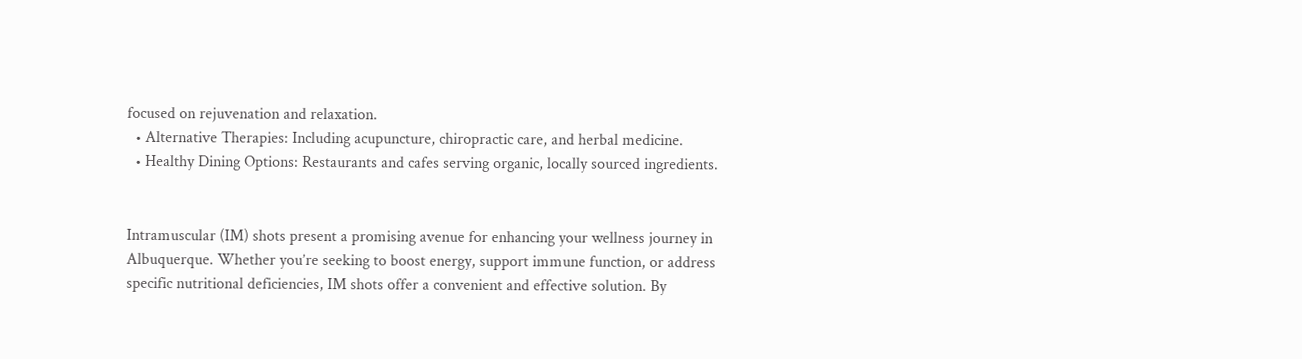focused on rejuvenation and relaxation.
  • Alternative Therapies: Including acupuncture, chiropractic care, and herbal medicine.
  • Healthy Dining Options: Restaurants and cafes serving organic, locally sourced ingredients.


Intramuscular (IM) shots present a promising avenue for enhancing your wellness journey in Albuquerque. Whether you’re seeking to boost energy, support immune function, or address specific nutritional deficiencies, IM shots offer a convenient and effective solution. By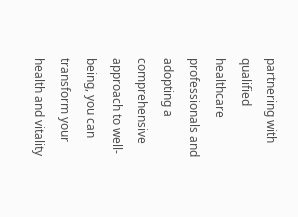partnering with qualified healthcare professionals and adopting a comprehensive approach to well-being, you can transform your health and vitality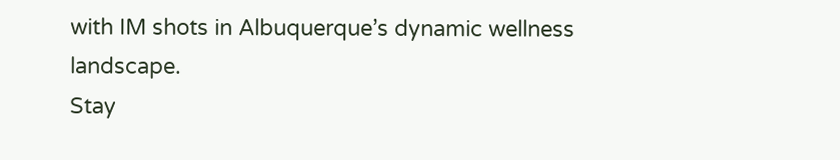with IM shots in Albuquerque’s dynamic wellness landscape.
Stay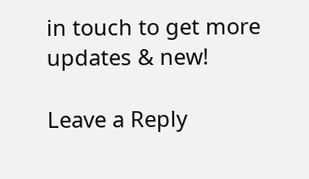in touch to get more updates & new!

Leave a Reply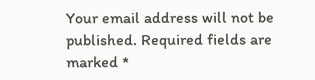Your email address will not be published. Required fields are marked *